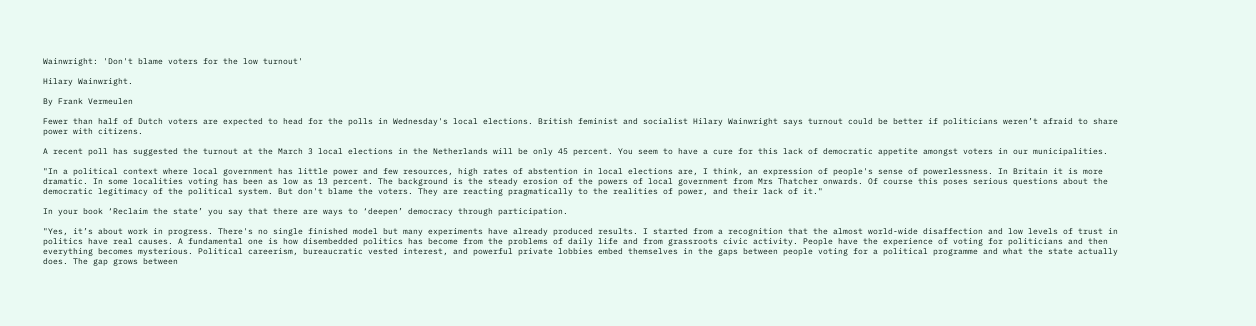Wainwright: 'Don't blame voters for the low turnout'

Hilary Wainwright.

By Frank Vermeulen

Fewer than half of Dutch voters are expected to head for the polls in Wednesday's local elections. British feminist and socialist Hilary Wainwright says turnout could be better if politicians weren’t afraid to share power with citizens.

A recent poll has suggested the turnout at the March 3 local elections in the Netherlands will be only 45 percent. You seem to have a cure for this lack of democratic appetite amongst voters in our municipalities.

"In a political context where local government has little power and few resources, high rates of abstention in local elections are, I think, an expression of people's sense of powerlessness. In Britain it is more dramatic. In some localities voting has been as low as 13 percent. The background is the steady erosion of the powers of local government from Mrs Thatcher onwards. Of course this poses serious questions about the democratic legitimacy of the political system. But don't blame the voters. They are reacting pragmatically to the realities of power, and their lack of it."

In your book ‘Reclaim the state’ you say that there are ways to ‘deepen’ democracy through participation.

"Yes, it’s about work in progress. There's no single finished model but many experiments have already produced results. I started from a recognition that the almost world-wide disaffection and low levels of trust in politics have real causes. A fundamental one is how disembedded politics has become from the problems of daily life and from grassroots civic activity. People have the experience of voting for politicians and then everything becomes mysterious. Political careerism, bureaucratic vested interest, and powerful private lobbies embed themselves in the gaps between people voting for a political programme and what the state actually does. The gap grows between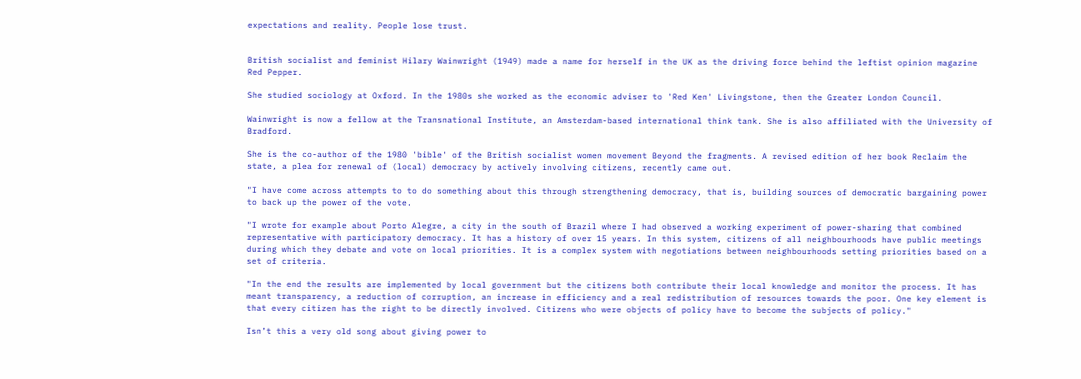expectations and reality. People lose trust.


British socialist and feminist Hilary Wainwright (1949) made a name for herself in the UK as the driving force behind the leftist opinion magazine Red Pepper.

She studied sociology at Oxford. In the 1980s she worked as the economic adviser to 'Red Ken' Livingstone, then the Greater London Council.

Wainwright is now a fellow at the Transnational Institute, an Amsterdam-based international think tank. She is also affiliated with the University of Bradford.

She is the co-author of the 1980 'bible' of the British socialist women movement Beyond the fragments. A revised edition of her book Reclaim the state, a plea for renewal of (local) democracy by actively involving citizens, recently came out.

"I have come across attempts to to do something about this through strengthening democracy, that is, building sources of democratic bargaining power to back up the power of the vote.

"I wrote for example about Porto Alegre, a city in the south of Brazil where I had observed a working experiment of power-sharing that combined representative with participatory democracy. It has a history of over 15 years. In this system, citizens of all neighbourhoods have public meetings during which they debate and vote on local priorities. It is a complex system with negotiations between neighbourhoods setting priorities based on a set of criteria.

"In the end the results are implemented by local government but the citizens both contribute their local knowledge and monitor the process. It has meant transparency, a reduction of corruption, an increase in efficiency and a real redistribution of resources towards the poor. One key element is that every citizen has the right to be directly involved. Citizens who were objects of policy have to become the subjects of policy."

Isn’t this a very old song about giving power to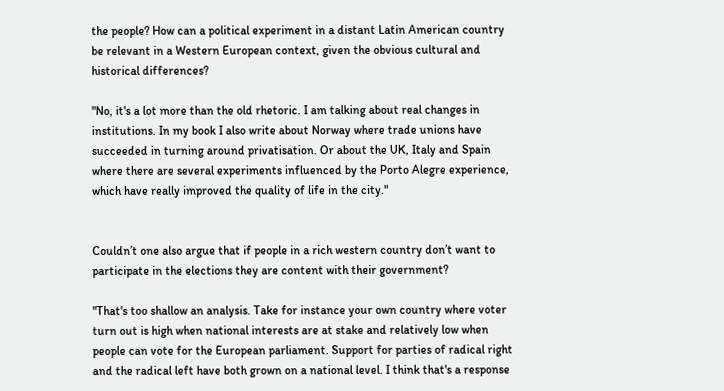the people? How can a political experiment in a distant Latin American country be relevant in a Western European context, given the obvious cultural and historical differences?

"No, it's a lot more than the old rhetoric. I am talking about real changes in institutions. In my book I also write about Norway where trade unions have succeeded in turning around privatisation. Or about the UK, Italy and Spain where there are several experiments influenced by the Porto Alegre experience, which have really improved the quality of life in the city."


Couldn’t one also argue that if people in a rich western country don’t want to participate in the elections they are content with their government?

"That's too shallow an analysis. Take for instance your own country where voter turn out is high when national interests are at stake and relatively low when people can vote for the European parliament. Support for parties of radical right and the radical left have both grown on a national level. I think that's a response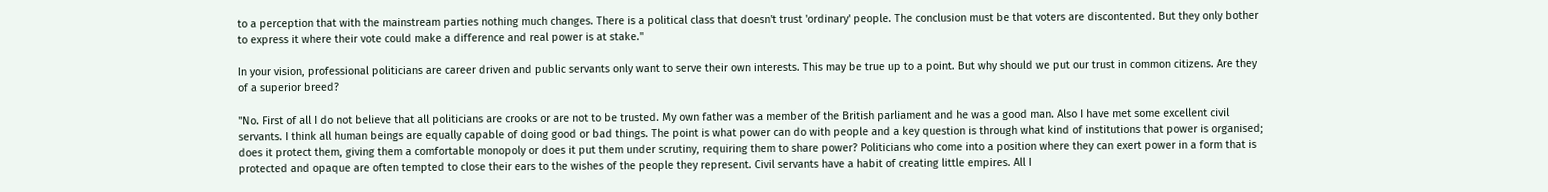to a perception that with the mainstream parties nothing much changes. There is a political class that doesn't trust 'ordinary' people. The conclusion must be that voters are discontented. But they only bother to express it where their vote could make a difference and real power is at stake."

In your vision, professional politicians are career driven and public servants only want to serve their own interests. This may be true up to a point. But why should we put our trust in common citizens. Are they of a superior breed?

"No. First of all I do not believe that all politicians are crooks or are not to be trusted. My own father was a member of the British parliament and he was a good man. Also I have met some excellent civil servants. I think all human beings are equally capable of doing good or bad things. The point is what power can do with people and a key question is through what kind of institutions that power is organised; does it protect them, giving them a comfortable monopoly or does it put them under scrutiny, requiring them to share power? Politicians who come into a position where they can exert power in a form that is protected and opaque are often tempted to close their ears to the wishes of the people they represent. Civil servants have a habit of creating little empires. All I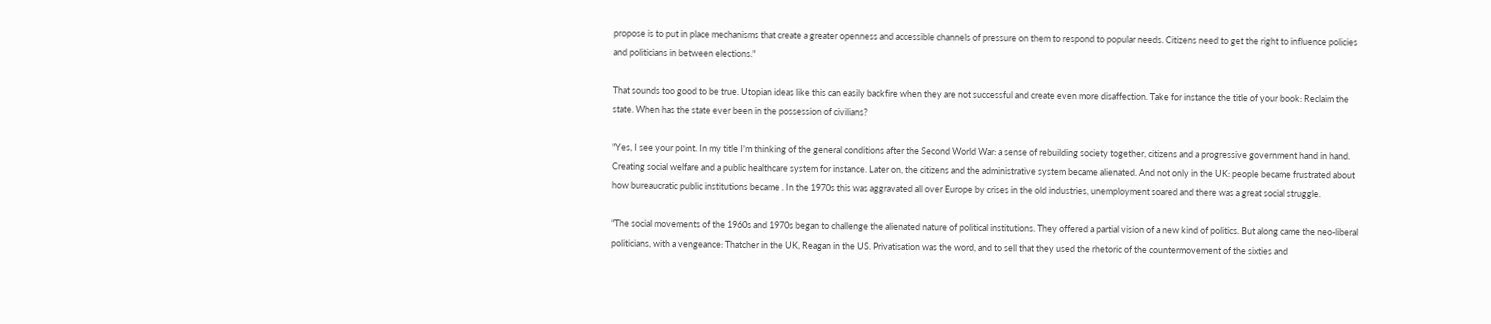propose is to put in place mechanisms that create a greater openness and accessible channels of pressure on them to respond to popular needs. Citizens need to get the right to influence policies and politicians in between elections."

That sounds too good to be true. Utopian ideas like this can easily backfire when they are not successful and create even more disaffection. Take for instance the title of your book: Reclaim the state. When has the state ever been in the possession of civilians?

"Yes, I see your point. In my title I'm thinking of the general conditions after the Second World War: a sense of rebuilding society together, citizens and a progressive government hand in hand. Creating social welfare and a public healthcare system for instance. Later on, the citizens and the administrative system became alienated. And not only in the UK: people became frustrated about how bureaucratic public institutions became . In the 1970s this was aggravated all over Europe by crises in the old industries, unemployment soared and there was a great social struggle.

"The social movements of the 1960s and 1970s began to challenge the alienated nature of political institutions. They offered a partial vision of a new kind of politics. But along came the neo-liberal politicians, with a vengeance: Thatcher in the UK, Reagan in the US. Privatisation was the word, and to sell that they used the rhetoric of the countermovement of the sixties and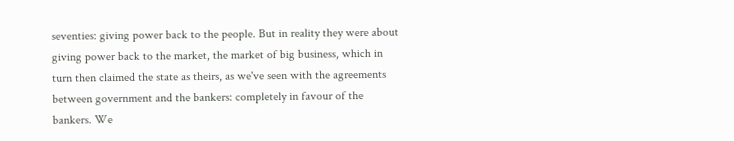seventies: giving power back to the people. But in reality they were about giving power back to the market, the market of big business, which in turn then claimed the state as theirs, as we've seen with the agreements between government and the bankers: completely in favour of the bankers. We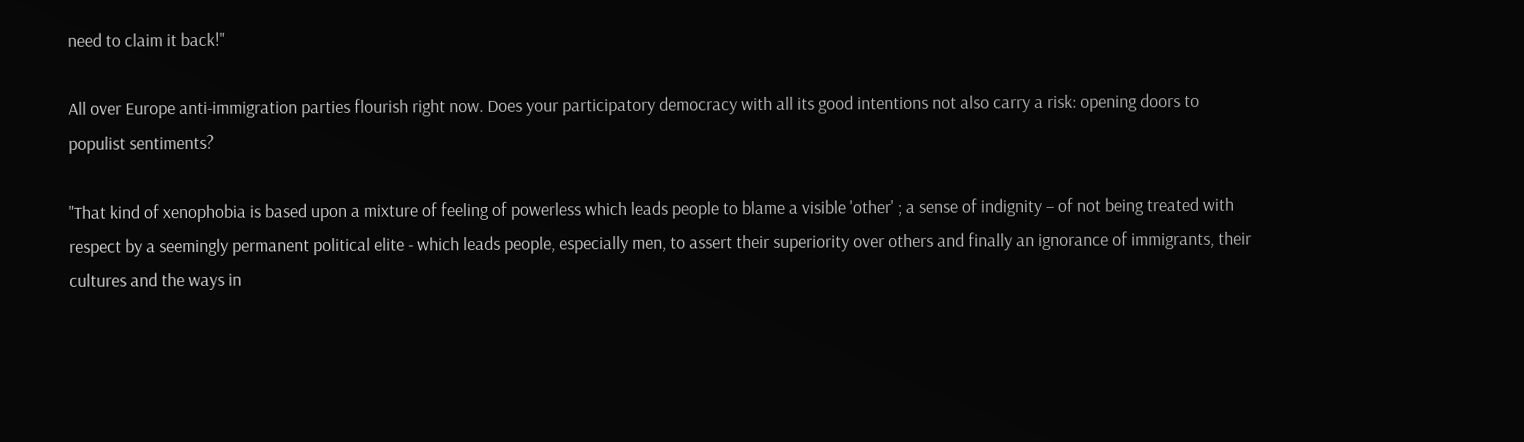need to claim it back!"

All over Europe anti-immigration parties flourish right now. Does your participatory democracy with all its good intentions not also carry a risk: opening doors to populist sentiments?

"That kind of xenophobia is based upon a mixture of feeling of powerless which leads people to blame a visible 'other' ; a sense of indignity – of not being treated with respect by a seemingly permanent political elite - which leads people, especially men, to assert their superiority over others and finally an ignorance of immigrants, their cultures and the ways in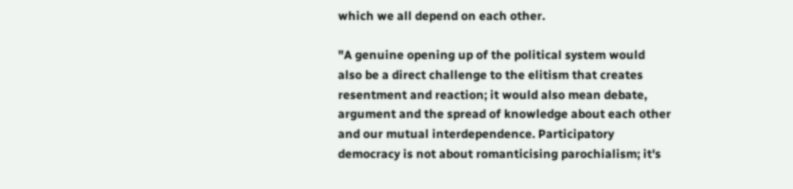which we all depend on each other.

"A genuine opening up of the political system would also be a direct challenge to the elitism that creates resentment and reaction; it would also mean debate, argument and the spread of knowledge about each other and our mutual interdependence. Participatory democracy is not about romanticising parochialism; it's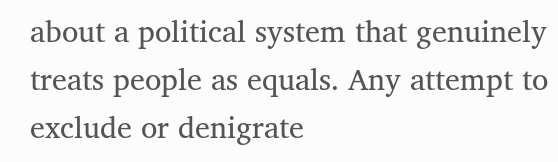about a political system that genuinely treats people as equals. Any attempt to exclude or denigrate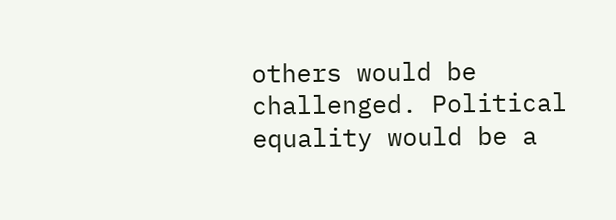others would be challenged. Political equality would be a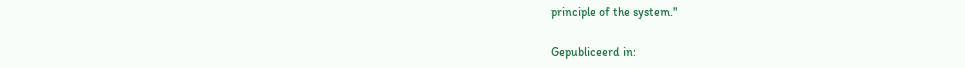principle of the system."

Gepubliceerd in: